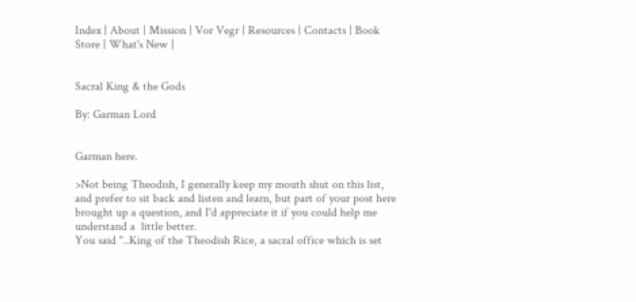Index | About | Mission | Vor Vegr | Resources | Contacts | Book Store | What's New |


Sacral King & the Gods

By: Garman Lord


Garman here.

>Not being Theodish, I generally keep my mouth shut on this list, and prefer to sit back and listen and learn, but part of your post here brought up a question, and I'd appreciate it if you could help me understand a  little better.
You said "..King of the Theodish Rice, a sacral office which is set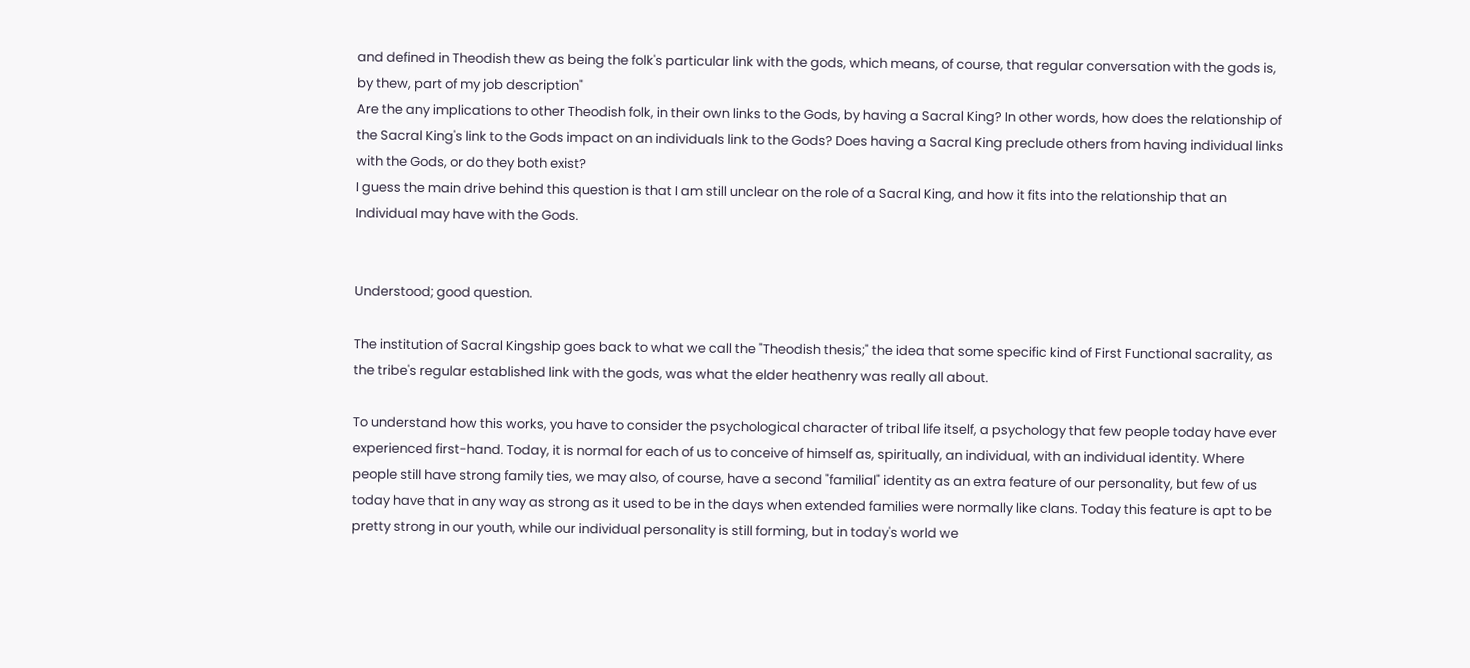and defined in Theodish thew as being the folk's particular link with the gods, which means, of course, that regular conversation with the gods is, by thew, part of my job description"
Are the any implications to other Theodish folk, in their own links to the Gods, by having a Sacral King? In other words, how does the relationship of the Sacral King's link to the Gods impact on an individuals link to the Gods? Does having a Sacral King preclude others from having individual links with the Gods, or do they both exist?
I guess the main drive behind this question is that I am still unclear on the role of a Sacral King, and how it fits into the relationship that an Individual may have with the Gods.


Understood; good question.

The institution of Sacral Kingship goes back to what we call the "Theodish thesis;" the idea that some specific kind of First Functional sacrality, as the tribe's regular established link with the gods, was what the elder heathenry was really all about.

To understand how this works, you have to consider the psychological character of tribal life itself, a psychology that few people today have ever experienced first-hand. Today, it is normal for each of us to conceive of himself as, spiritually, an individual, with an individual identity. Where people still have strong family ties, we may also, of course, have a second "familial" identity as an extra feature of our personality, but few of us today have that in any way as strong as it used to be in the days when extended families were normally like clans. Today this feature is apt to be pretty strong in our youth, while our individual personality is still forming, but in today's world we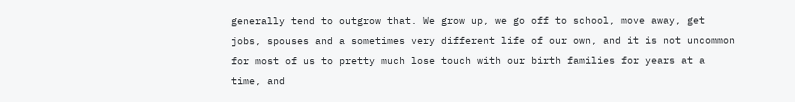generally tend to outgrow that. We grow up, we go off to school, move away, get jobs, spouses and a sometimes very different life of our own, and it is not uncommon for most of us to pretty much lose touch with our birth families for years at a time, and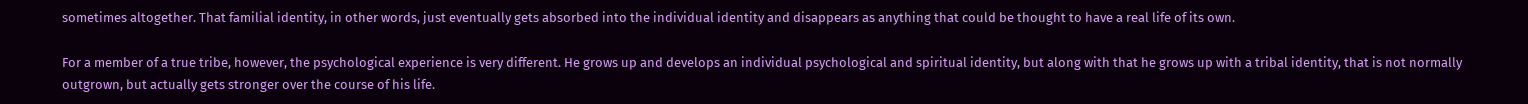sometimes altogether. That familial identity, in other words, just eventually gets absorbed into the individual identity and disappears as anything that could be thought to have a real life of its own.

For a member of a true tribe, however, the psychological experience is very different. He grows up and develops an individual psychological and spiritual identity, but along with that he grows up with a tribal identity, that is not normally outgrown, but actually gets stronger over the course of his life.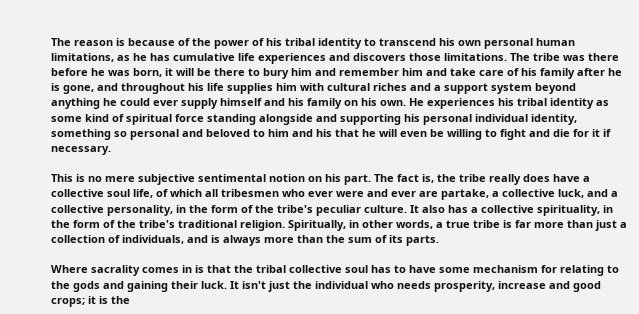The reason is because of the power of his tribal identity to transcend his own personal human limitations, as he has cumulative life experiences and discovers those limitations. The tribe was there before he was born, it will be there to bury him and remember him and take care of his family after he is gone, and throughout his life supplies him with cultural riches and a support system beyond anything he could ever supply himself and his family on his own. He experiences his tribal identity as some kind of spiritual force standing alongside and supporting his personal individual identity, something so personal and beloved to him and his that he will even be willing to fight and die for it if necessary.

This is no mere subjective sentimental notion on his part. The fact is, the tribe really does have a collective soul life, of which all tribesmen who ever were and ever are partake, a collective luck, and a collective personality, in the form of the tribe's peculiar culture. It also has a collective spirituality, in the form of the tribe's traditional religion. Spiritually, in other words, a true tribe is far more than just a collection of individuals, and is always more than the sum of its parts.

Where sacrality comes in is that the tribal collective soul has to have some mechanism for relating to the gods and gaining their luck. It isn't just the individual who needs prosperity, increase and good crops; it is the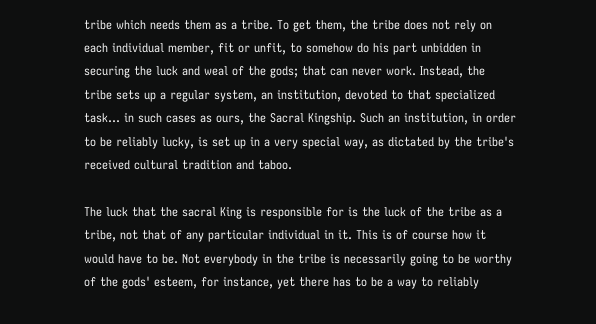tribe which needs them as a tribe. To get them, the tribe does not rely on each individual member, fit or unfit, to somehow do his part unbidden in securing the luck and weal of the gods; that can never work. Instead, the tribe sets up a regular system, an institution, devoted to that specialized task... in such cases as ours, the Sacral Kingship. Such an institution, in order to be reliably lucky, is set up in a very special way, as dictated by the tribe's received cultural tradition and taboo.

The luck that the sacral King is responsible for is the luck of the tribe as a tribe, not that of any particular individual in it. This is of course how it would have to be. Not everybody in the tribe is necessarily going to be worthy of the gods' esteem, for instance, yet there has to be a way to reliably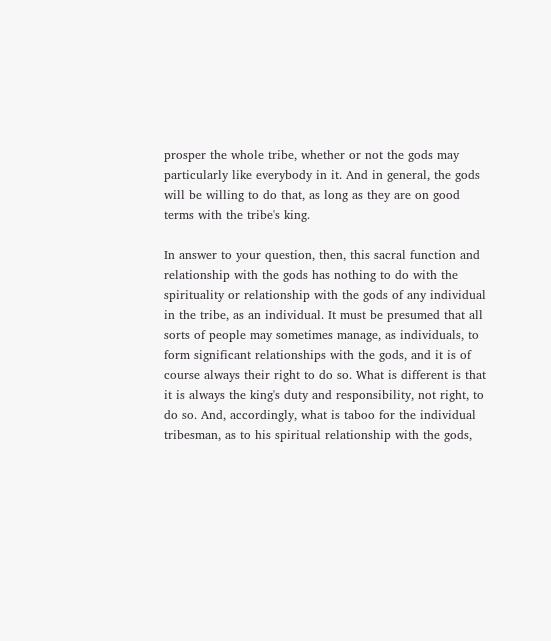prosper the whole tribe, whether or not the gods may particularly like everybody in it. And in general, the gods will be willing to do that, as long as they are on good terms with the tribe's king.

In answer to your question, then, this sacral function and relationship with the gods has nothing to do with the spirituality or relationship with the gods of any individual in the tribe, as an individual. It must be presumed that all sorts of people may sometimes manage, as individuals, to form significant relationships with the gods, and it is of course always their right to do so. What is different is that it is always the king's duty and responsibility, not right, to do so. And, accordingly, what is taboo for the individual tribesman, as to his spiritual relationship with the gods,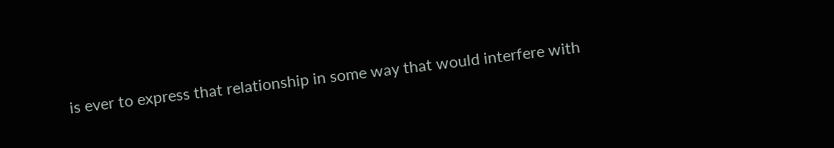is ever to express that relationship in some way that would interfere with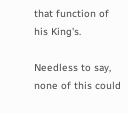that function of his King's.

Needless to say, none of this could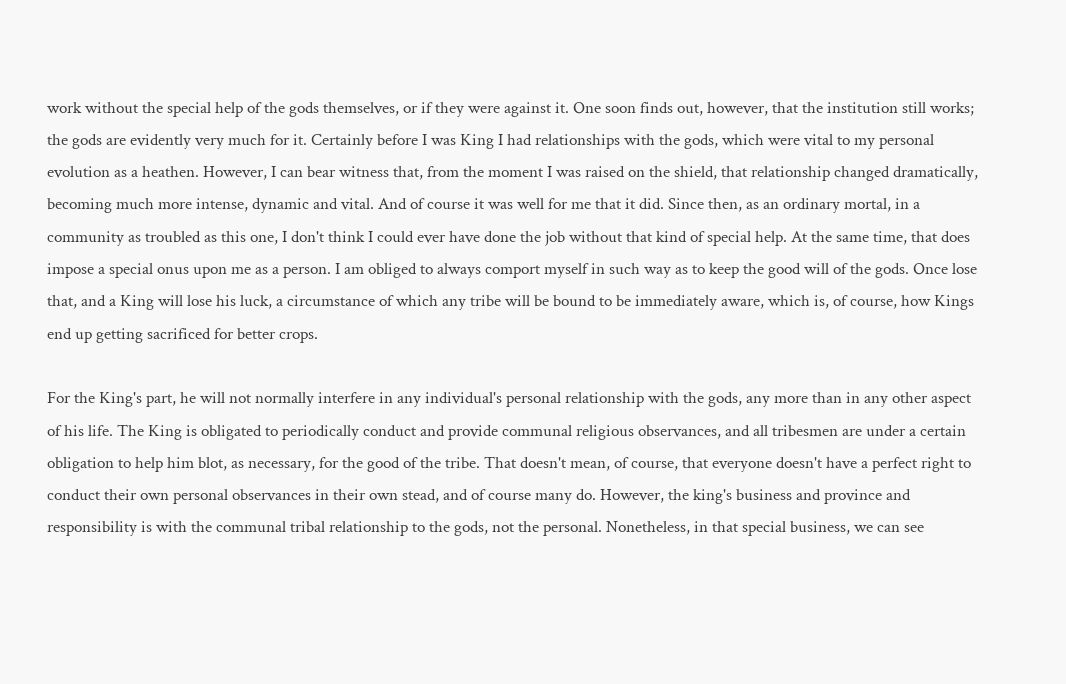work without the special help of the gods themselves, or if they were against it. One soon finds out, however, that the institution still works; the gods are evidently very much for it. Certainly before I was King I had relationships with the gods, which were vital to my personal evolution as a heathen. However, I can bear witness that, from the moment I was raised on the shield, that relationship changed dramatically, becoming much more intense, dynamic and vital. And of course it was well for me that it did. Since then, as an ordinary mortal, in a community as troubled as this one, I don't think I could ever have done the job without that kind of special help. At the same time, that does impose a special onus upon me as a person. I am obliged to always comport myself in such way as to keep the good will of the gods. Once lose that, and a King will lose his luck, a circumstance of which any tribe will be bound to be immediately aware, which is, of course, how Kings end up getting sacrificed for better crops.

For the King's part, he will not normally interfere in any individual's personal relationship with the gods, any more than in any other aspect of his life. The King is obligated to periodically conduct and provide communal religious observances, and all tribesmen are under a certain obligation to help him blot, as necessary, for the good of the tribe. That doesn't mean, of course, that everyone doesn't have a perfect right to conduct their own personal observances in their own stead, and of course many do. However, the king's business and province and responsibility is with the communal tribal relationship to the gods, not the personal. Nonetheless, in that special business, we can see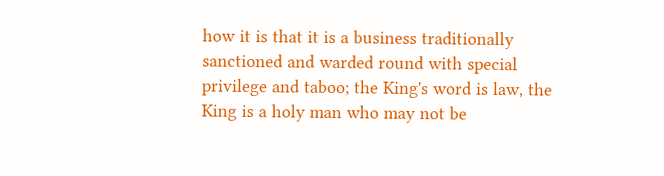how it is that it is a business traditionally sanctioned and warded round with special privilege and taboo; the King's word is law, the King is a holy man who may not be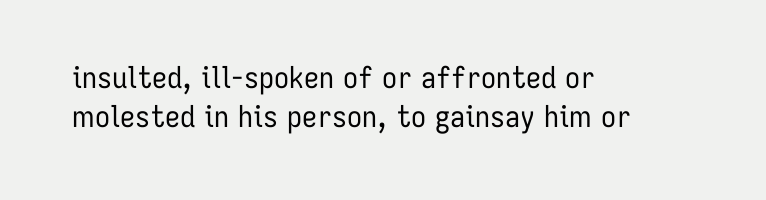insulted, ill-spoken of or affronted or molested in his person, to gainsay him or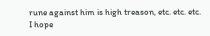rune against him is high treason, etc. etc. etc. I hope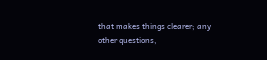that makes things clearer; any other questions,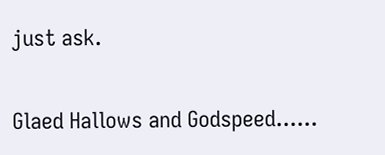just ask.

Glaed Hallows and Godspeed......